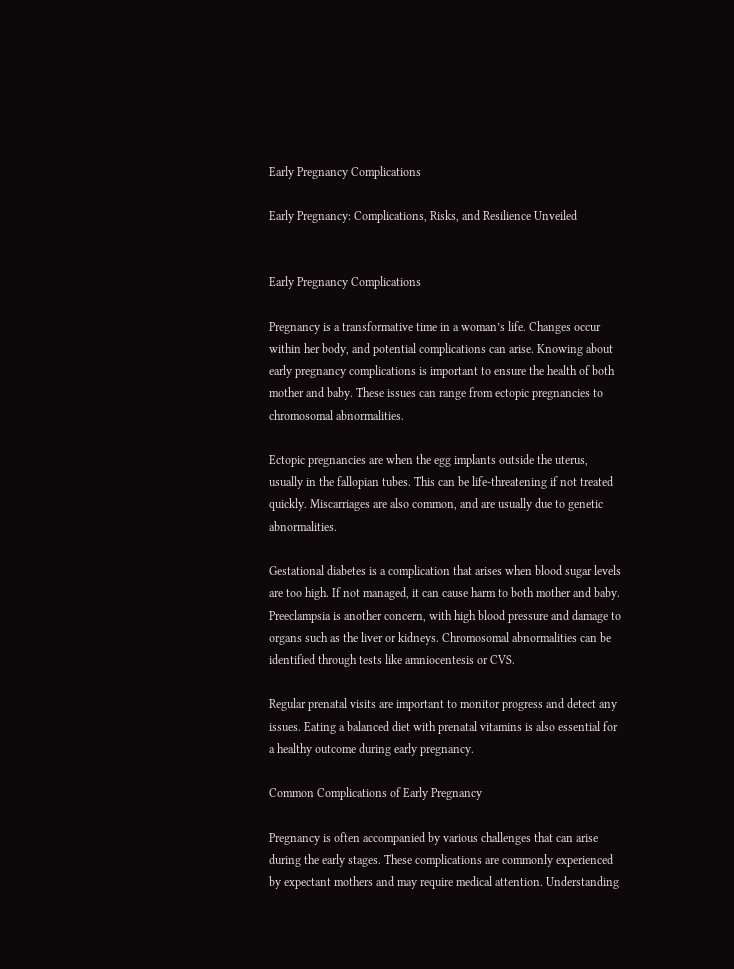Early Pregnancy Complications

Early Pregnancy: Complications, Risks, and Resilience Unveiled


Early Pregnancy Complications

Pregnancy is a transformative time in a woman’s life. Changes occur within her body, and potential complications can arise. Knowing about early pregnancy complications is important to ensure the health of both mother and baby. These issues can range from ectopic pregnancies to chromosomal abnormalities.

Ectopic pregnancies are when the egg implants outside the uterus, usually in the fallopian tubes. This can be life-threatening if not treated quickly. Miscarriages are also common, and are usually due to genetic abnormalities.

Gestational diabetes is a complication that arises when blood sugar levels are too high. If not managed, it can cause harm to both mother and baby. Preeclampsia is another concern, with high blood pressure and damage to organs such as the liver or kidneys. Chromosomal abnormalities can be identified through tests like amniocentesis or CVS.

Regular prenatal visits are important to monitor progress and detect any issues. Eating a balanced diet with prenatal vitamins is also essential for a healthy outcome during early pregnancy.

Common Complications of Early Pregnancy

Pregnancy is often accompanied by various challenges that can arise during the early stages. These complications are commonly experienced by expectant mothers and may require medical attention. Understanding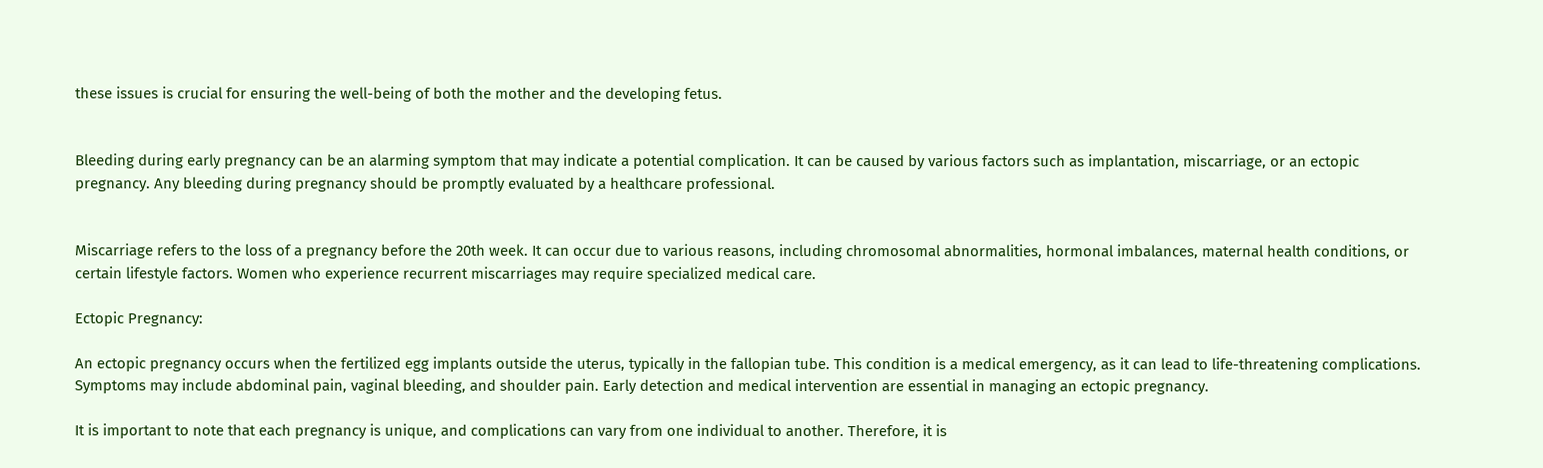these issues is crucial for ensuring the well-being of both the mother and the developing fetus.


Bleeding during early pregnancy can be an alarming symptom that may indicate a potential complication. It can be caused by various factors such as implantation, miscarriage, or an ectopic pregnancy. Any bleeding during pregnancy should be promptly evaluated by a healthcare professional.


Miscarriage refers to the loss of a pregnancy before the 20th week. It can occur due to various reasons, including chromosomal abnormalities, hormonal imbalances, maternal health conditions, or certain lifestyle factors. Women who experience recurrent miscarriages may require specialized medical care.

Ectopic Pregnancy:

An ectopic pregnancy occurs when the fertilized egg implants outside the uterus, typically in the fallopian tube. This condition is a medical emergency, as it can lead to life-threatening complications. Symptoms may include abdominal pain, vaginal bleeding, and shoulder pain. Early detection and medical intervention are essential in managing an ectopic pregnancy.

It is important to note that each pregnancy is unique, and complications can vary from one individual to another. Therefore, it is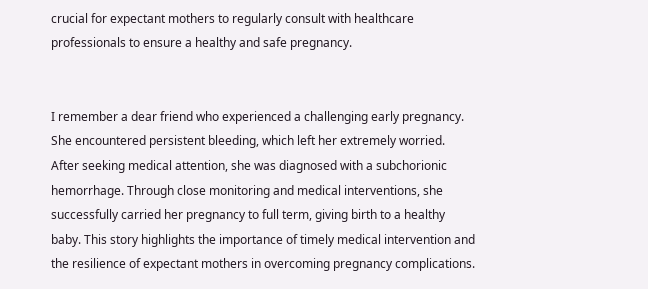crucial for expectant mothers to regularly consult with healthcare professionals to ensure a healthy and safe pregnancy.


I remember a dear friend who experienced a challenging early pregnancy. She encountered persistent bleeding, which left her extremely worried. After seeking medical attention, she was diagnosed with a subchorionic hemorrhage. Through close monitoring and medical interventions, she successfully carried her pregnancy to full term, giving birth to a healthy baby. This story highlights the importance of timely medical intervention and the resilience of expectant mothers in overcoming pregnancy complications.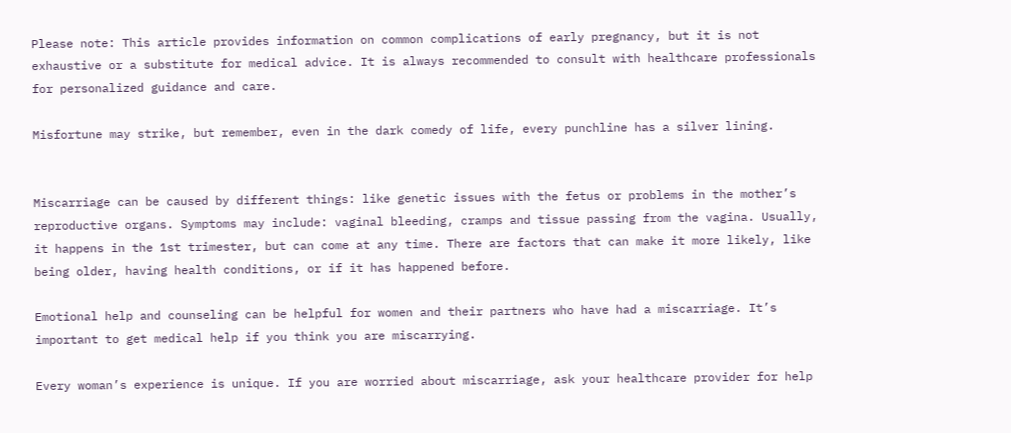Please note: This article provides information on common complications of early pregnancy, but it is not exhaustive or a substitute for medical advice. It is always recommended to consult with healthcare professionals for personalized guidance and care.

Misfortune may strike, but remember, even in the dark comedy of life, every punchline has a silver lining.


Miscarriage can be caused by different things: like genetic issues with the fetus or problems in the mother’s reproductive organs. Symptoms may include: vaginal bleeding, cramps and tissue passing from the vagina. Usually, it happens in the 1st trimester, but can come at any time. There are factors that can make it more likely, like being older, having health conditions, or if it has happened before.

Emotional help and counseling can be helpful for women and their partners who have had a miscarriage. It’s important to get medical help if you think you are miscarrying.

Every woman’s experience is unique. If you are worried about miscarriage, ask your healthcare provider for help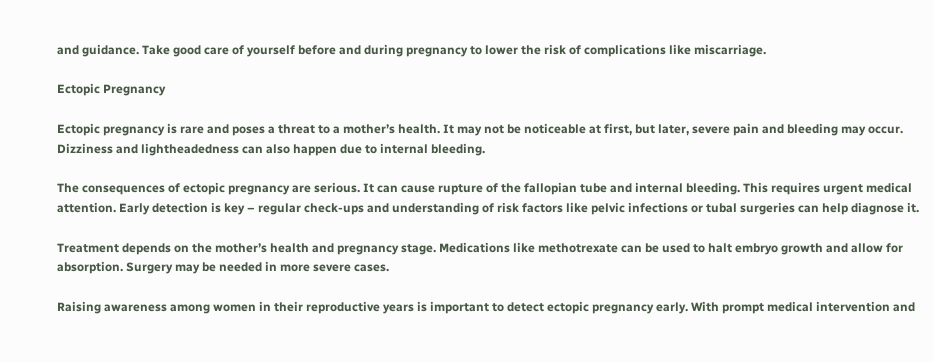and guidance. Take good care of yourself before and during pregnancy to lower the risk of complications like miscarriage.

Ectopic Pregnancy

Ectopic pregnancy is rare and poses a threat to a mother’s health. It may not be noticeable at first, but later, severe pain and bleeding may occur. Dizziness and lightheadedness can also happen due to internal bleeding.

The consequences of ectopic pregnancy are serious. It can cause rupture of the fallopian tube and internal bleeding. This requires urgent medical attention. Early detection is key – regular check-ups and understanding of risk factors like pelvic infections or tubal surgeries can help diagnose it.

Treatment depends on the mother’s health and pregnancy stage. Medications like methotrexate can be used to halt embryo growth and allow for absorption. Surgery may be needed in more severe cases.

Raising awareness among women in their reproductive years is important to detect ectopic pregnancy early. With prompt medical intervention and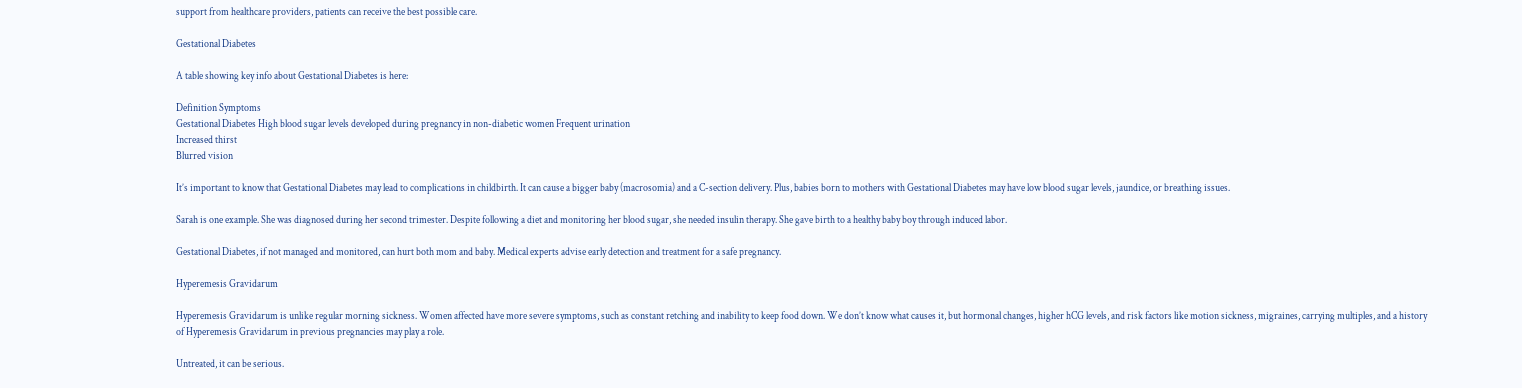support from healthcare providers, patients can receive the best possible care.

Gestational Diabetes

A table showing key info about Gestational Diabetes is here:

Definition Symptoms
Gestational Diabetes High blood sugar levels developed during pregnancy in non-diabetic women Frequent urination
Increased thirst
Blurred vision

It’s important to know that Gestational Diabetes may lead to complications in childbirth. It can cause a bigger baby (macrosomia) and a C-section delivery. Plus, babies born to mothers with Gestational Diabetes may have low blood sugar levels, jaundice, or breathing issues.

Sarah is one example. She was diagnosed during her second trimester. Despite following a diet and monitoring her blood sugar, she needed insulin therapy. She gave birth to a healthy baby boy through induced labor.

Gestational Diabetes, if not managed and monitored, can hurt both mom and baby. Medical experts advise early detection and treatment for a safe pregnancy.

Hyperemesis Gravidarum

Hyperemesis Gravidarum is unlike regular morning sickness. Women affected have more severe symptoms, such as constant retching and inability to keep food down. We don’t know what causes it, but hormonal changes, higher hCG levels, and risk factors like motion sickness, migraines, carrying multiples, and a history of Hyperemesis Gravidarum in previous pregnancies may play a role.

Untreated, it can be serious.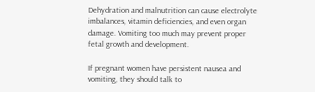Dehydration and malnutrition can cause electrolyte imbalances, vitamin deficiencies, and even organ damage. Vomiting too much may prevent proper fetal growth and development.

If pregnant women have persistent nausea and vomiting, they should talk to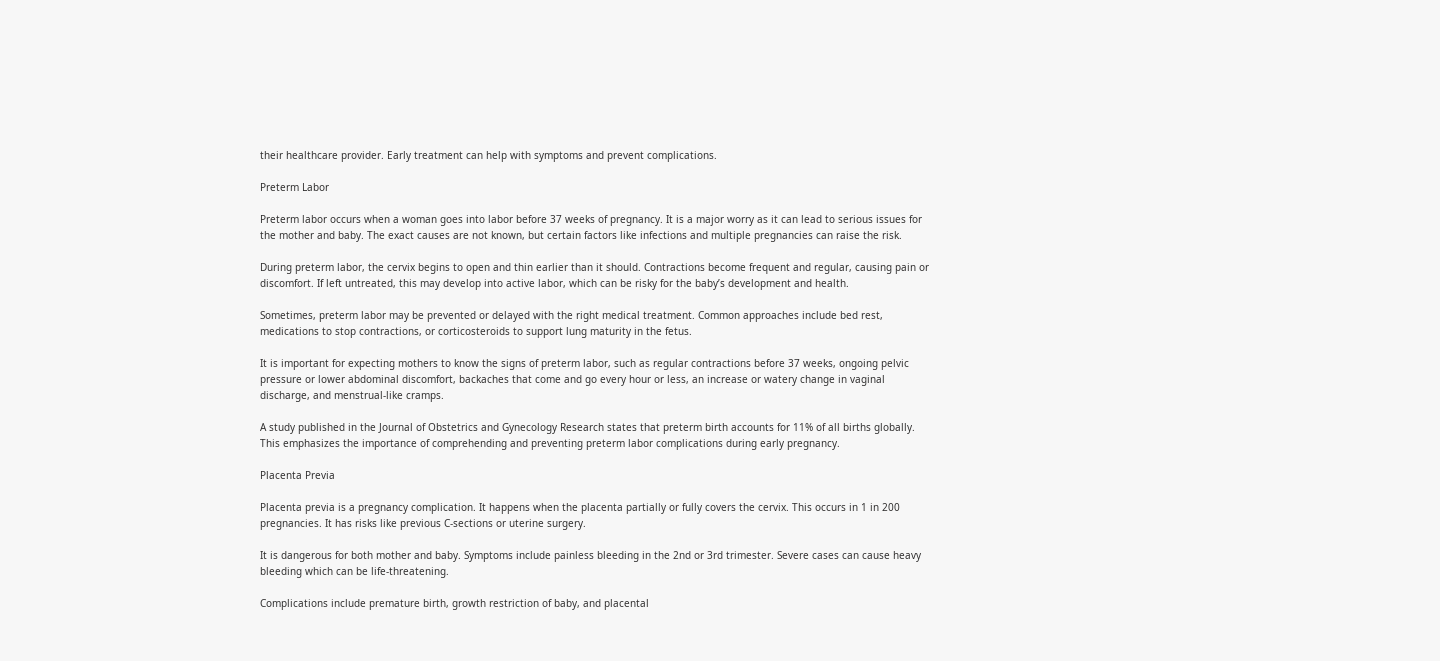their healthcare provider. Early treatment can help with symptoms and prevent complications.

Preterm Labor

Preterm labor occurs when a woman goes into labor before 37 weeks of pregnancy. It is a major worry as it can lead to serious issues for the mother and baby. The exact causes are not known, but certain factors like infections and multiple pregnancies can raise the risk.

During preterm labor, the cervix begins to open and thin earlier than it should. Contractions become frequent and regular, causing pain or discomfort. If left untreated, this may develop into active labor, which can be risky for the baby’s development and health.

Sometimes, preterm labor may be prevented or delayed with the right medical treatment. Common approaches include bed rest, medications to stop contractions, or corticosteroids to support lung maturity in the fetus.

It is important for expecting mothers to know the signs of preterm labor, such as regular contractions before 37 weeks, ongoing pelvic pressure or lower abdominal discomfort, backaches that come and go every hour or less, an increase or watery change in vaginal discharge, and menstrual-like cramps.

A study published in the Journal of Obstetrics and Gynecology Research states that preterm birth accounts for 11% of all births globally. This emphasizes the importance of comprehending and preventing preterm labor complications during early pregnancy.

Placenta Previa

Placenta previa is a pregnancy complication. It happens when the placenta partially or fully covers the cervix. This occurs in 1 in 200 pregnancies. It has risks like previous C-sections or uterine surgery.

It is dangerous for both mother and baby. Symptoms include painless bleeding in the 2nd or 3rd trimester. Severe cases can cause heavy bleeding which can be life-threatening.

Complications include premature birth, growth restriction of baby, and placental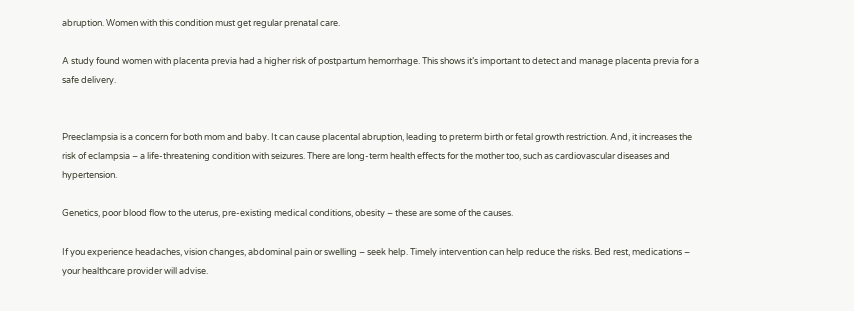abruption. Women with this condition must get regular prenatal care.

A study found women with placenta previa had a higher risk of postpartum hemorrhage. This shows it’s important to detect and manage placenta previa for a safe delivery.


Preeclampsia is a concern for both mom and baby. It can cause placental abruption, leading to preterm birth or fetal growth restriction. And, it increases the risk of eclampsia – a life-threatening condition with seizures. There are long-term health effects for the mother too, such as cardiovascular diseases and hypertension.

Genetics, poor blood flow to the uterus, pre-existing medical conditions, obesity – these are some of the causes.

If you experience headaches, vision changes, abdominal pain or swelling – seek help. Timely intervention can help reduce the risks. Bed rest, medications – your healthcare provider will advise.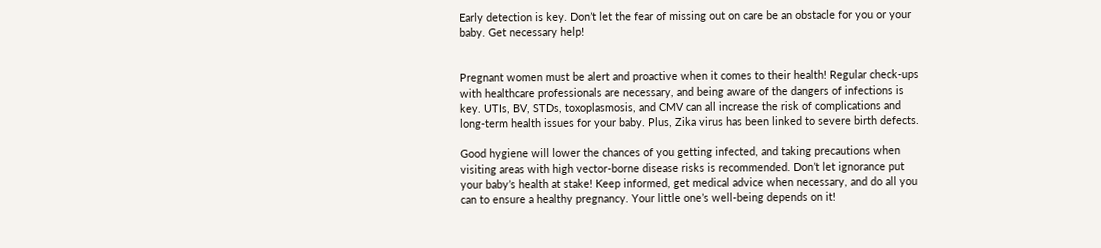Early detection is key. Don’t let the fear of missing out on care be an obstacle for you or your baby. Get necessary help!


Pregnant women must be alert and proactive when it comes to their health! Regular check-ups with healthcare professionals are necessary, and being aware of the dangers of infections is key. UTIs, BV, STDs, toxoplasmosis, and CMV can all increase the risk of complications and long-term health issues for your baby. Plus, Zika virus has been linked to severe birth defects.

Good hygiene will lower the chances of you getting infected, and taking precautions when visiting areas with high vector-borne disease risks is recommended. Don’t let ignorance put your baby’s health at stake! Keep informed, get medical advice when necessary, and do all you can to ensure a healthy pregnancy. Your little one’s well-being depends on it!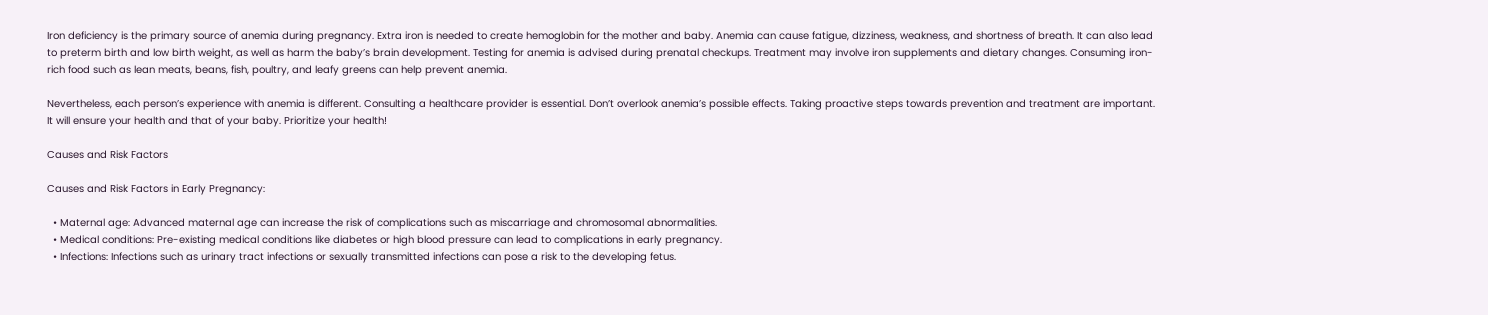Iron deficiency is the primary source of anemia during pregnancy. Extra iron is needed to create hemoglobin for the mother and baby. Anemia can cause fatigue, dizziness, weakness, and shortness of breath. It can also lead to preterm birth and low birth weight, as well as harm the baby’s brain development. Testing for anemia is advised during prenatal checkups. Treatment may involve iron supplements and dietary changes. Consuming iron-rich food such as lean meats, beans, fish, poultry, and leafy greens can help prevent anemia.

Nevertheless, each person’s experience with anemia is different. Consulting a healthcare provider is essential. Don’t overlook anemia’s possible effects. Taking proactive steps towards prevention and treatment are important. It will ensure your health and that of your baby. Prioritize your health!

Causes and Risk Factors

Causes and Risk Factors in Early Pregnancy:

  • Maternal age: Advanced maternal age can increase the risk of complications such as miscarriage and chromosomal abnormalities.
  • Medical conditions: Pre-existing medical conditions like diabetes or high blood pressure can lead to complications in early pregnancy.
  • Infections: Infections such as urinary tract infections or sexually transmitted infections can pose a risk to the developing fetus.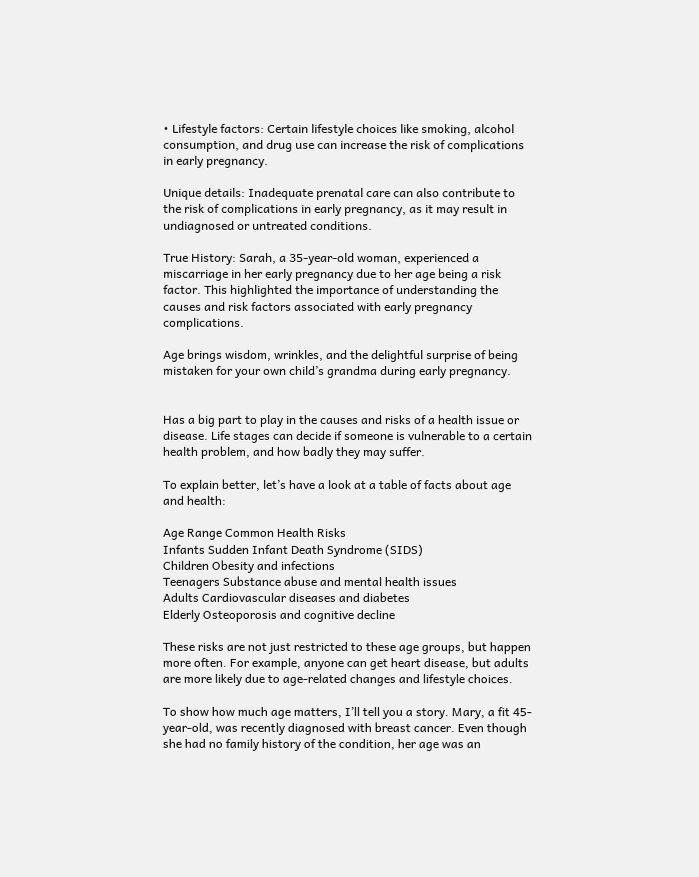• Lifestyle factors: Certain lifestyle choices like smoking, alcohol consumption, and drug use can increase the risk of complications in early pregnancy.

Unique details: Inadequate prenatal care can also contribute to the risk of complications in early pregnancy, as it may result in undiagnosed or untreated conditions.

True History: Sarah, a 35-year-old woman, experienced a miscarriage in her early pregnancy due to her age being a risk factor. This highlighted the importance of understanding the causes and risk factors associated with early pregnancy complications.

Age brings wisdom, wrinkles, and the delightful surprise of being mistaken for your own child’s grandma during early pregnancy.


Has a big part to play in the causes and risks of a health issue or disease. Life stages can decide if someone is vulnerable to a certain health problem, and how badly they may suffer.

To explain better, let’s have a look at a table of facts about age and health:

Age Range Common Health Risks
Infants Sudden Infant Death Syndrome (SIDS)
Children Obesity and infections
Teenagers Substance abuse and mental health issues
Adults Cardiovascular diseases and diabetes
Elderly Osteoporosis and cognitive decline

These risks are not just restricted to these age groups, but happen more often. For example, anyone can get heart disease, but adults are more likely due to age-related changes and lifestyle choices.

To show how much age matters, I’ll tell you a story. Mary, a fit 45-year-old, was recently diagnosed with breast cancer. Even though she had no family history of the condition, her age was an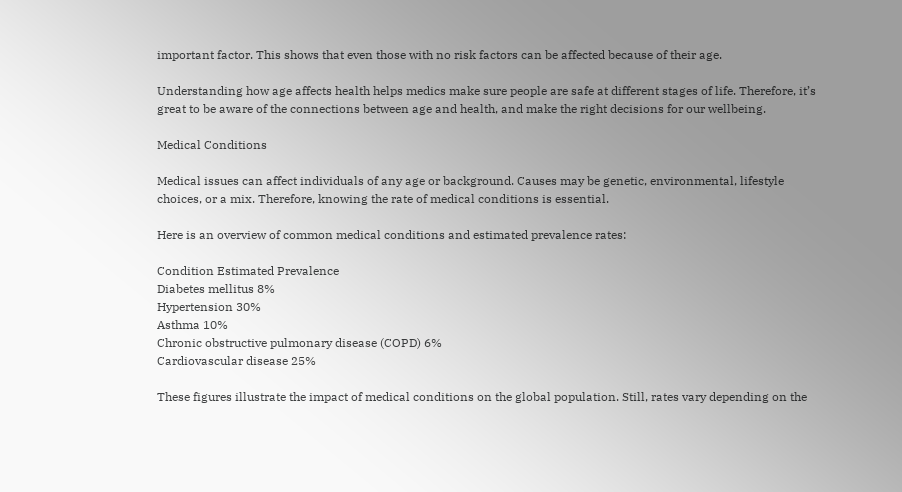important factor. This shows that even those with no risk factors can be affected because of their age.

Understanding how age affects health helps medics make sure people are safe at different stages of life. Therefore, it’s great to be aware of the connections between age and health, and make the right decisions for our wellbeing.

Medical Conditions

Medical issues can affect individuals of any age or background. Causes may be genetic, environmental, lifestyle choices, or a mix. Therefore, knowing the rate of medical conditions is essential.

Here is an overview of common medical conditions and estimated prevalence rates:

Condition Estimated Prevalence
Diabetes mellitus 8%
Hypertension 30%
Asthma 10%
Chronic obstructive pulmonary disease (COPD) 6%
Cardiovascular disease 25%

These figures illustrate the impact of medical conditions on the global population. Still, rates vary depending on the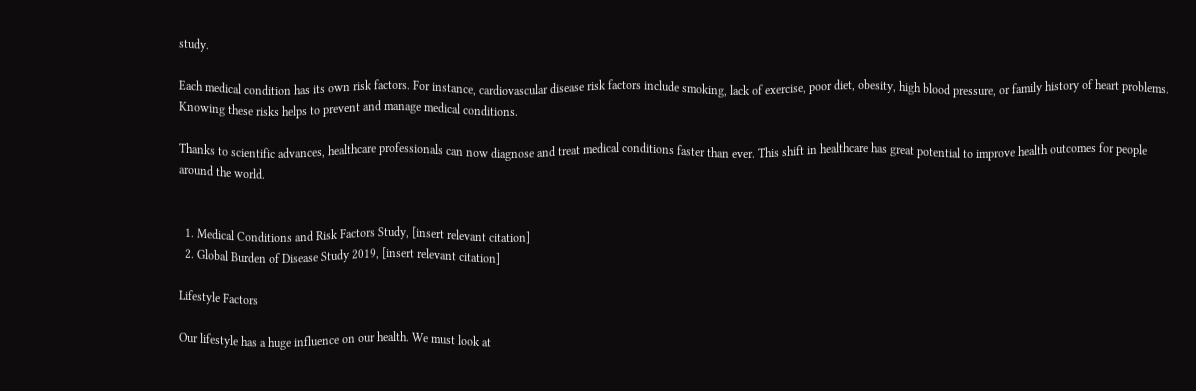study.

Each medical condition has its own risk factors. For instance, cardiovascular disease risk factors include smoking, lack of exercise, poor diet, obesity, high blood pressure, or family history of heart problems. Knowing these risks helps to prevent and manage medical conditions.

Thanks to scientific advances, healthcare professionals can now diagnose and treat medical conditions faster than ever. This shift in healthcare has great potential to improve health outcomes for people around the world.


  1. Medical Conditions and Risk Factors Study, [insert relevant citation]
  2. Global Burden of Disease Study 2019, [insert relevant citation]

Lifestyle Factors

Our lifestyle has a huge influence on our health. We must look at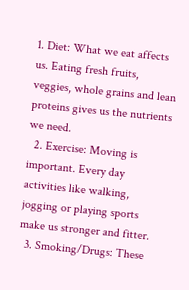1. Diet: What we eat affects us. Eating fresh fruits, veggies, whole grains and lean proteins gives us the nutrients we need.
  2. Exercise: Moving is important. Every day activities like walking, jogging or playing sports make us stronger and fitter.
  3. Smoking/Drugs: These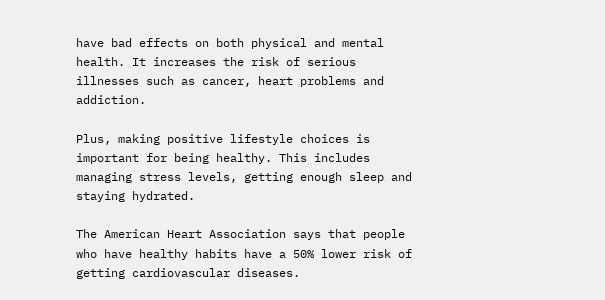have bad effects on both physical and mental health. It increases the risk of serious illnesses such as cancer, heart problems and addiction.

Plus, making positive lifestyle choices is important for being healthy. This includes managing stress levels, getting enough sleep and staying hydrated.

The American Heart Association says that people who have healthy habits have a 50% lower risk of getting cardiovascular diseases.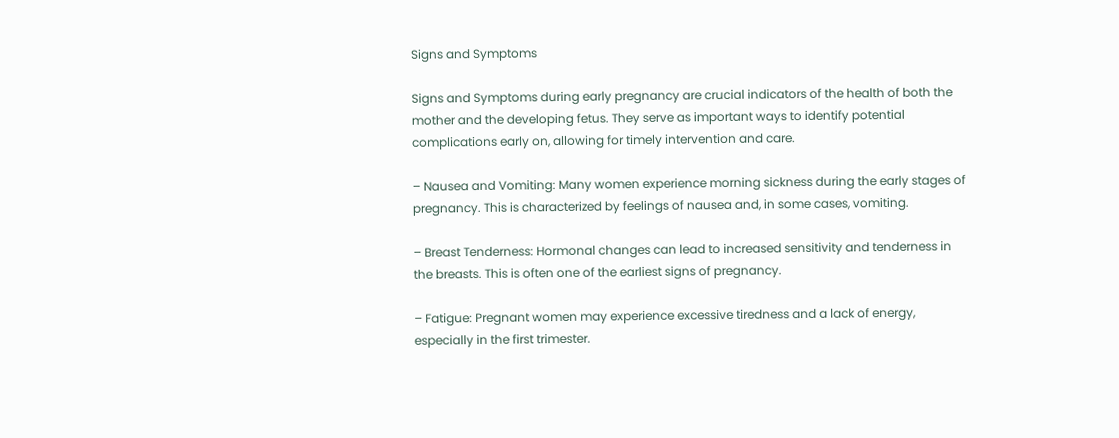Signs and Symptoms

Signs and Symptoms during early pregnancy are crucial indicators of the health of both the mother and the developing fetus. They serve as important ways to identify potential complications early on, allowing for timely intervention and care.

– Nausea and Vomiting: Many women experience morning sickness during the early stages of pregnancy. This is characterized by feelings of nausea and, in some cases, vomiting.

– Breast Tenderness: Hormonal changes can lead to increased sensitivity and tenderness in the breasts. This is often one of the earliest signs of pregnancy.

– Fatigue: Pregnant women may experience excessive tiredness and a lack of energy, especially in the first trimester.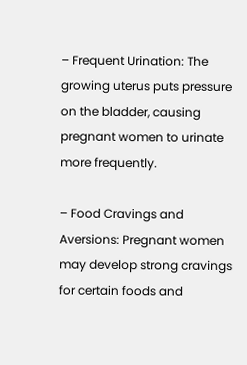– Frequent Urination: The growing uterus puts pressure on the bladder, causing pregnant women to urinate more frequently.

– Food Cravings and Aversions: Pregnant women may develop strong cravings for certain foods and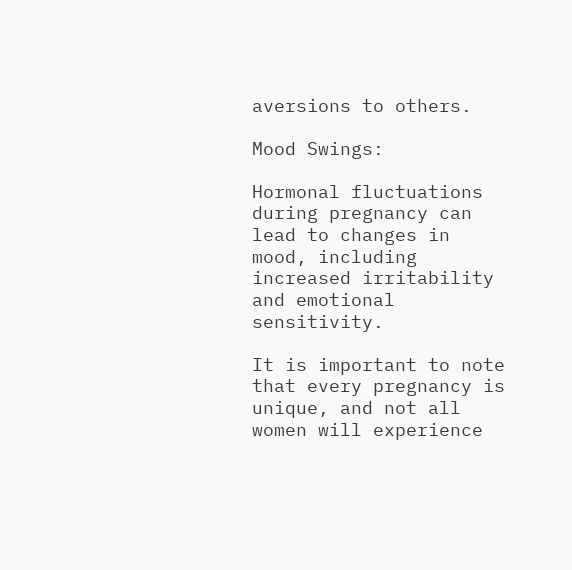aversions to others.

Mood Swings:

Hormonal fluctuations during pregnancy can lead to changes in mood, including increased irritability and emotional sensitivity.

It is important to note that every pregnancy is unique, and not all women will experience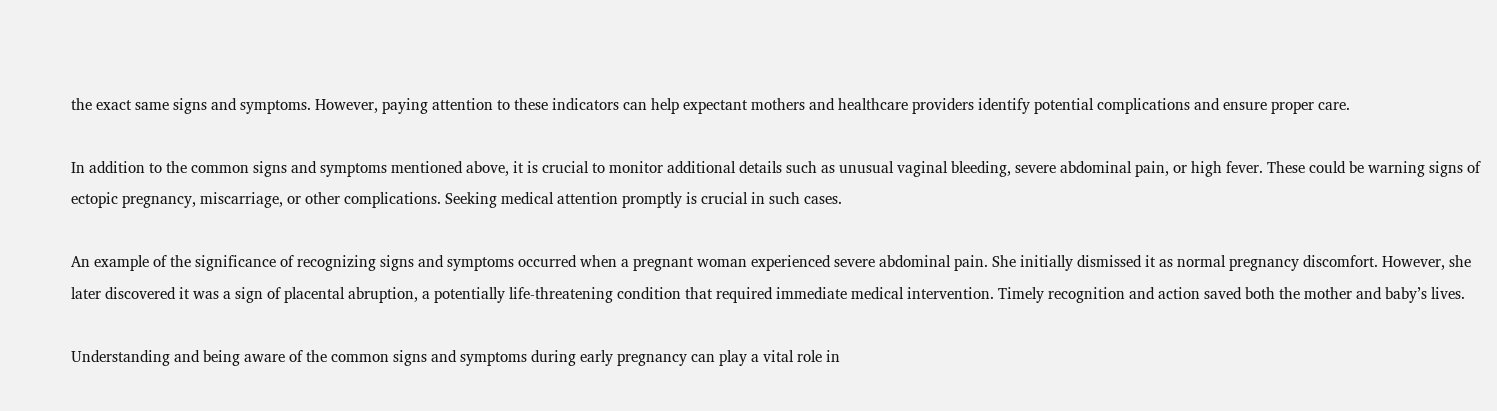the exact same signs and symptoms. However, paying attention to these indicators can help expectant mothers and healthcare providers identify potential complications and ensure proper care.

In addition to the common signs and symptoms mentioned above, it is crucial to monitor additional details such as unusual vaginal bleeding, severe abdominal pain, or high fever. These could be warning signs of ectopic pregnancy, miscarriage, or other complications. Seeking medical attention promptly is crucial in such cases.

An example of the significance of recognizing signs and symptoms occurred when a pregnant woman experienced severe abdominal pain. She initially dismissed it as normal pregnancy discomfort. However, she later discovered it was a sign of placental abruption, a potentially life-threatening condition that required immediate medical intervention. Timely recognition and action saved both the mother and baby’s lives.

Understanding and being aware of the common signs and symptoms during early pregnancy can play a vital role in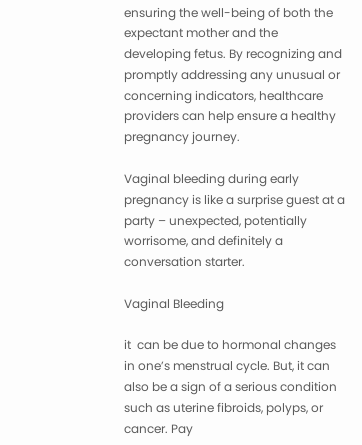ensuring the well-being of both the expectant mother and the developing fetus. By recognizing and promptly addressing any unusual or concerning indicators, healthcare providers can help ensure a healthy pregnancy journey.

Vaginal bleeding during early pregnancy is like a surprise guest at a party – unexpected, potentially worrisome, and definitely a conversation starter.

Vaginal Bleeding

it  can be due to hormonal changes in one’s menstrual cycle. But, it can also be a sign of a serious condition such as uterine fibroids, polyps, or cancer. Pay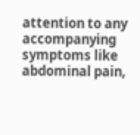attention to any accompanying symptoms like abdominal pain,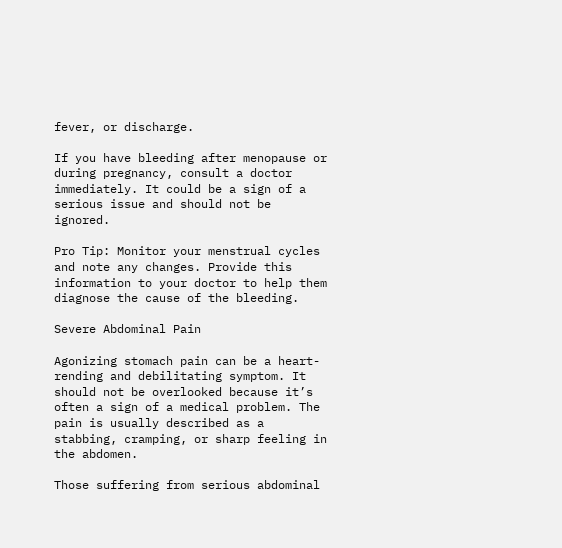fever, or discharge.

If you have bleeding after menopause or during pregnancy, consult a doctor immediately. It could be a sign of a serious issue and should not be ignored.

Pro Tip: Monitor your menstrual cycles and note any changes. Provide this information to your doctor to help them diagnose the cause of the bleeding.

Severe Abdominal Pain

Agonizing stomach pain can be a heart-rending and debilitating symptom. It should not be overlooked because it’s often a sign of a medical problem. The pain is usually described as a stabbing, cramping, or sharp feeling in the abdomen.

Those suffering from serious abdominal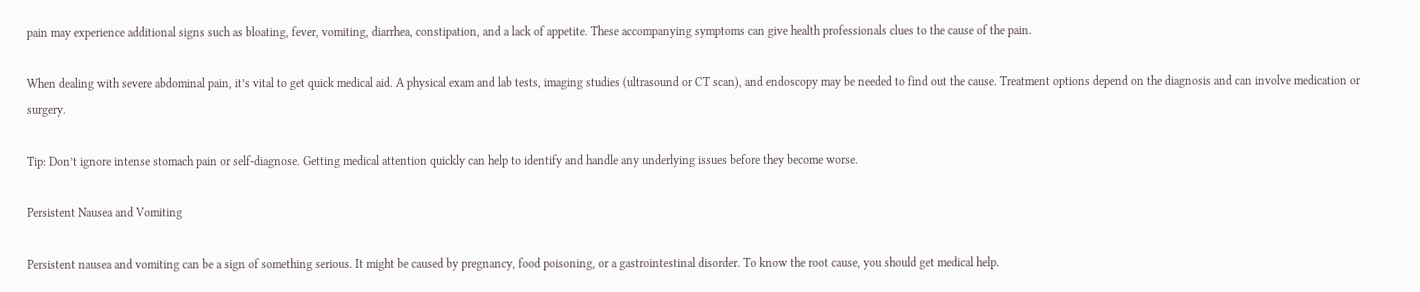pain may experience additional signs such as bloating, fever, vomiting, diarrhea, constipation, and a lack of appetite. These accompanying symptoms can give health professionals clues to the cause of the pain.

When dealing with severe abdominal pain, it’s vital to get quick medical aid. A physical exam and lab tests, imaging studies (ultrasound or CT scan), and endoscopy may be needed to find out the cause. Treatment options depend on the diagnosis and can involve medication or surgery.

Tip: Don’t ignore intense stomach pain or self-diagnose. Getting medical attention quickly can help to identify and handle any underlying issues before they become worse.

Persistent Nausea and Vomiting

Persistent nausea and vomiting can be a sign of something serious. It might be caused by pregnancy, food poisoning, or a gastrointestinal disorder. To know the root cause, you should get medical help.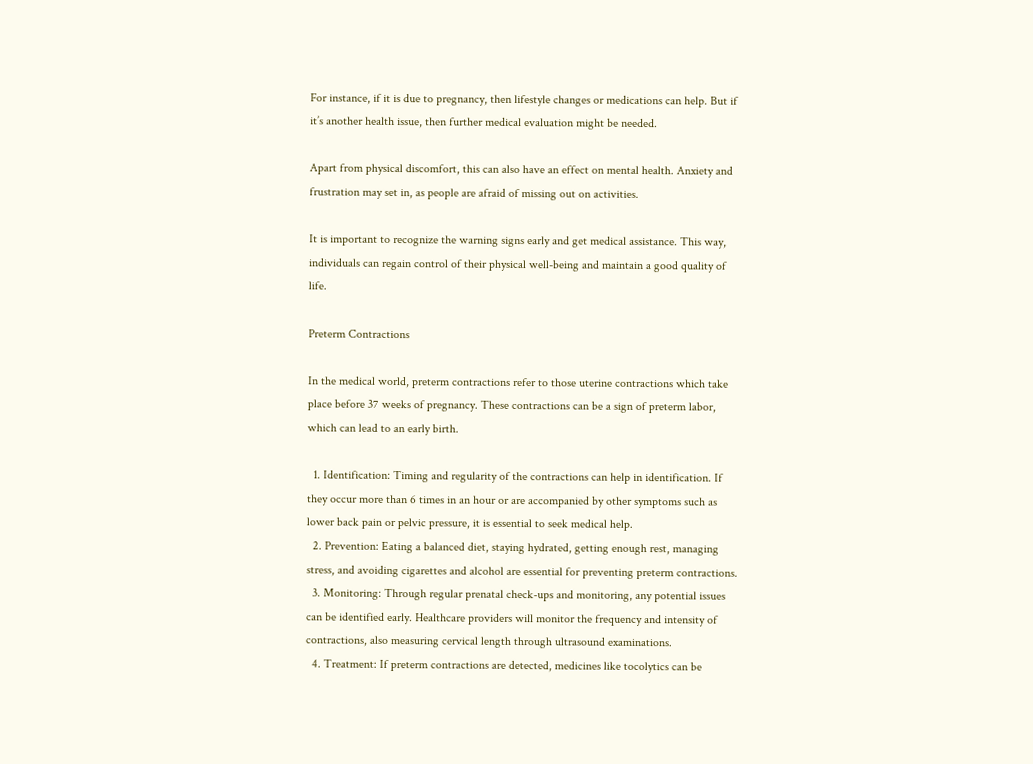For instance, if it is due to pregnancy, then lifestyle changes or medications can help. But if it’s another health issue, then further medical evaluation might be needed.

Apart from physical discomfort, this can also have an effect on mental health. Anxiety and frustration may set in, as people are afraid of missing out on activities.

It is important to recognize the warning signs early and get medical assistance. This way, individuals can regain control of their physical well-being and maintain a good quality of life.

Preterm Contractions

In the medical world, preterm contractions refer to those uterine contractions which take place before 37 weeks of pregnancy. These contractions can be a sign of preterm labor, which can lead to an early birth.

  1. Identification: Timing and regularity of the contractions can help in identification. If they occur more than 6 times in an hour or are accompanied by other symptoms such as lower back pain or pelvic pressure, it is essential to seek medical help.
  2. Prevention: Eating a balanced diet, staying hydrated, getting enough rest, managing stress, and avoiding cigarettes and alcohol are essential for preventing preterm contractions.
  3. Monitoring: Through regular prenatal check-ups and monitoring, any potential issues can be identified early. Healthcare providers will monitor the frequency and intensity of contractions, also measuring cervical length through ultrasound examinations.
  4. Treatment: If preterm contractions are detected, medicines like tocolytics can be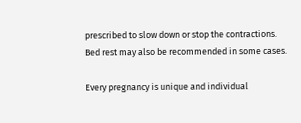prescribed to slow down or stop the contractions. Bed rest may also be recommended in some cases.

Every pregnancy is unique and individual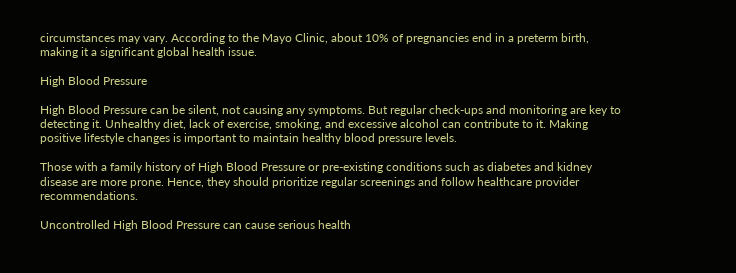circumstances may vary. According to the Mayo Clinic, about 10% of pregnancies end in a preterm birth, making it a significant global health issue.

High Blood Pressure

High Blood Pressure can be silent, not causing any symptoms. But regular check-ups and monitoring are key to detecting it. Unhealthy diet, lack of exercise, smoking, and excessive alcohol can contribute to it. Making positive lifestyle changes is important to maintain healthy blood pressure levels.

Those with a family history of High Blood Pressure or pre-existing conditions such as diabetes and kidney disease are more prone. Hence, they should prioritize regular screenings and follow healthcare provider recommendations.

Uncontrolled High Blood Pressure can cause serious health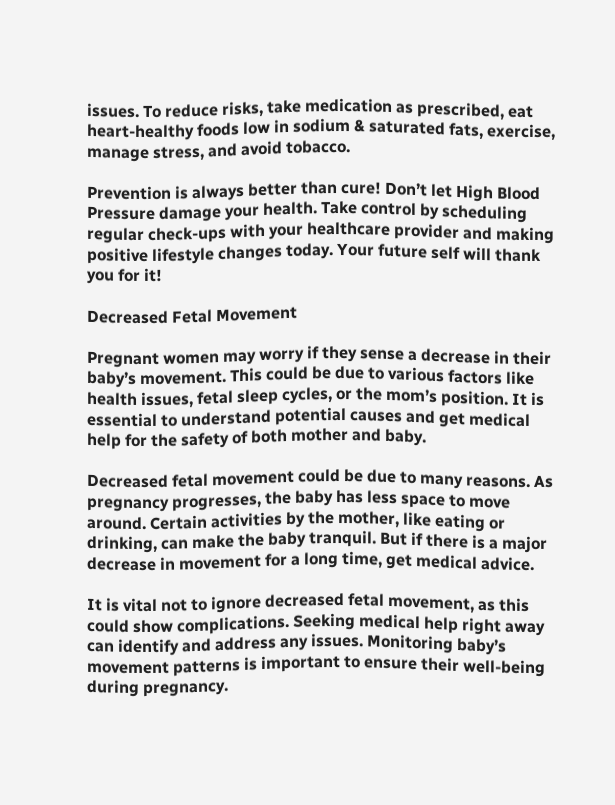issues. To reduce risks, take medication as prescribed, eat heart-healthy foods low in sodium & saturated fats, exercise, manage stress, and avoid tobacco.

Prevention is always better than cure! Don’t let High Blood Pressure damage your health. Take control by scheduling regular check-ups with your healthcare provider and making positive lifestyle changes today. Your future self will thank you for it!

Decreased Fetal Movement

Pregnant women may worry if they sense a decrease in their baby’s movement. This could be due to various factors like health issues, fetal sleep cycles, or the mom’s position. It is essential to understand potential causes and get medical help for the safety of both mother and baby.

Decreased fetal movement could be due to many reasons. As pregnancy progresses, the baby has less space to move around. Certain activities by the mother, like eating or drinking, can make the baby tranquil. But if there is a major decrease in movement for a long time, get medical advice.

It is vital not to ignore decreased fetal movement, as this could show complications. Seeking medical help right away can identify and address any issues. Monitoring baby’s movement patterns is important to ensure their well-being during pregnancy.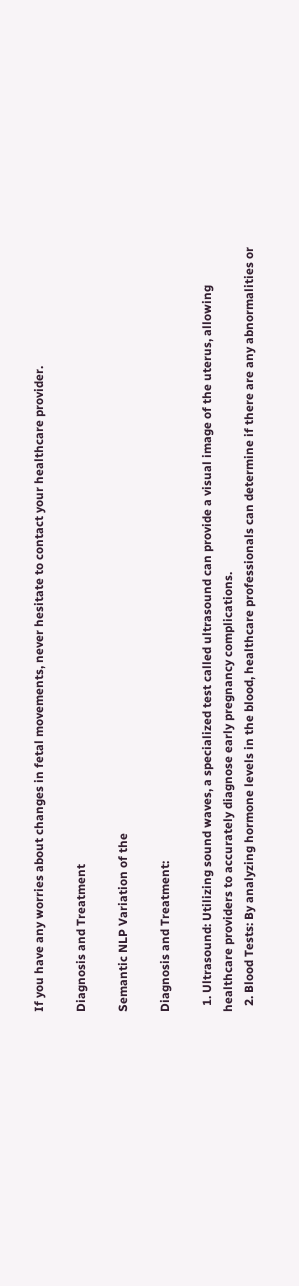If you have any worries about changes in fetal movements, never hesitate to contact your healthcare provider.

Diagnosis and Treatment

Semantic NLP Variation of the

Diagnosis and Treatment:

  1. Ultrasound: Utilizing sound waves, a specialized test called ultrasound can provide a visual image of the uterus, allowing healthcare providers to accurately diagnose early pregnancy complications.
  2. Blood Tests: By analyzing hormone levels in the blood, healthcare professionals can determine if there are any abnormalities or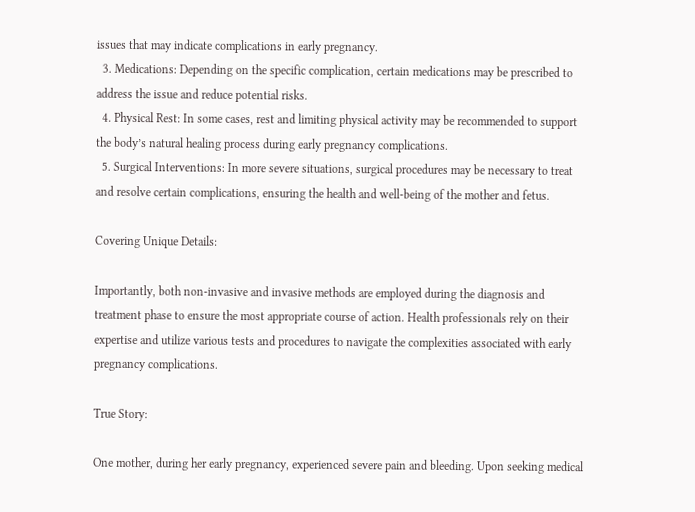issues that may indicate complications in early pregnancy.
  3. Medications: Depending on the specific complication, certain medications may be prescribed to address the issue and reduce potential risks.
  4. Physical Rest: In some cases, rest and limiting physical activity may be recommended to support the body’s natural healing process during early pregnancy complications.
  5. Surgical Interventions: In more severe situations, surgical procedures may be necessary to treat and resolve certain complications, ensuring the health and well-being of the mother and fetus.

Covering Unique Details:

Importantly, both non-invasive and invasive methods are employed during the diagnosis and treatment phase to ensure the most appropriate course of action. Health professionals rely on their expertise and utilize various tests and procedures to navigate the complexities associated with early pregnancy complications.

True Story:

One mother, during her early pregnancy, experienced severe pain and bleeding. Upon seeking medical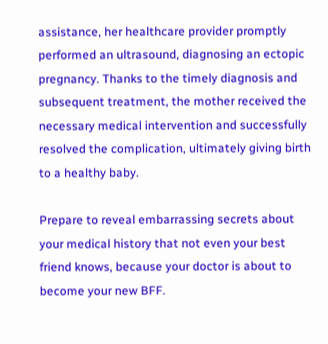assistance, her healthcare provider promptly performed an ultrasound, diagnosing an ectopic pregnancy. Thanks to the timely diagnosis and subsequent treatment, the mother received the necessary medical intervention and successfully resolved the complication, ultimately giving birth to a healthy baby.

Prepare to reveal embarrassing secrets about your medical history that not even your best friend knows, because your doctor is about to become your new BFF.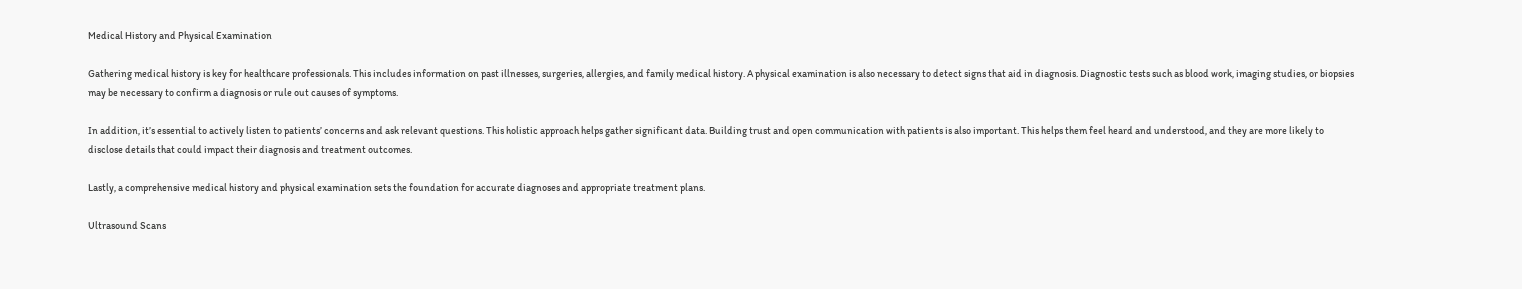Medical History and Physical Examination

Gathering medical history is key for healthcare professionals. This includes information on past illnesses, surgeries, allergies, and family medical history. A physical examination is also necessary to detect signs that aid in diagnosis. Diagnostic tests such as blood work, imaging studies, or biopsies may be necessary to confirm a diagnosis or rule out causes of symptoms.

In addition, it’s essential to actively listen to patients’ concerns and ask relevant questions. This holistic approach helps gather significant data. Building trust and open communication with patients is also important. This helps them feel heard and understood, and they are more likely to disclose details that could impact their diagnosis and treatment outcomes.

Lastly, a comprehensive medical history and physical examination sets the foundation for accurate diagnoses and appropriate treatment plans.

Ultrasound Scans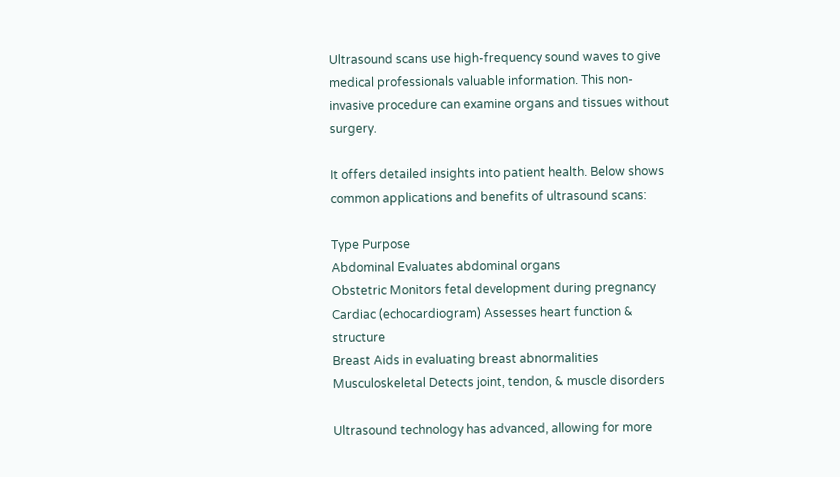Ultrasound scans use high-frequency sound waves to give medical professionals valuable information. This non-invasive procedure can examine organs and tissues without surgery.

It offers detailed insights into patient health. Below shows common applications and benefits of ultrasound scans:

Type Purpose
Abdominal Evaluates abdominal organs
Obstetric Monitors fetal development during pregnancy
Cardiac (echocardiogram) Assesses heart function & structure
Breast Aids in evaluating breast abnormalities
Musculoskeletal Detects joint, tendon, & muscle disorders

Ultrasound technology has advanced, allowing for more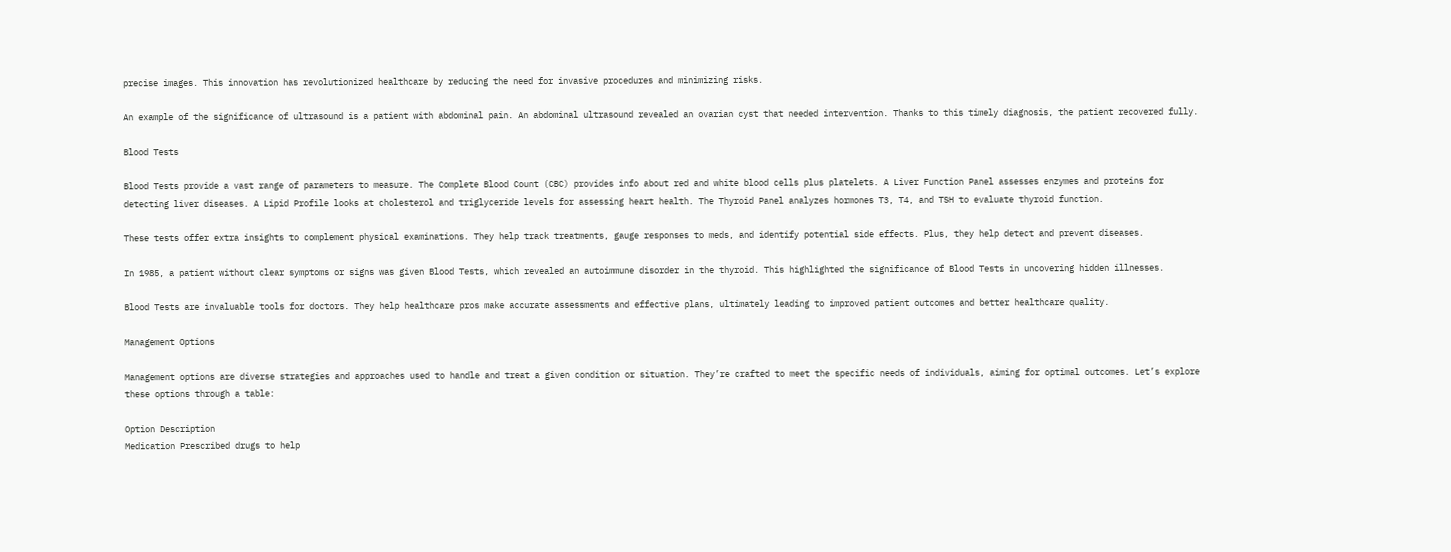precise images. This innovation has revolutionized healthcare by reducing the need for invasive procedures and minimizing risks.

An example of the significance of ultrasound is a patient with abdominal pain. An abdominal ultrasound revealed an ovarian cyst that needed intervention. Thanks to this timely diagnosis, the patient recovered fully.

Blood Tests

Blood Tests provide a vast range of parameters to measure. The Complete Blood Count (CBC) provides info about red and white blood cells plus platelets. A Liver Function Panel assesses enzymes and proteins for detecting liver diseases. A Lipid Profile looks at cholesterol and triglyceride levels for assessing heart health. The Thyroid Panel analyzes hormones T3, T4, and TSH to evaluate thyroid function.

These tests offer extra insights to complement physical examinations. They help track treatments, gauge responses to meds, and identify potential side effects. Plus, they help detect and prevent diseases.

In 1985, a patient without clear symptoms or signs was given Blood Tests, which revealed an autoimmune disorder in the thyroid. This highlighted the significance of Blood Tests in uncovering hidden illnesses.

Blood Tests are invaluable tools for doctors. They help healthcare pros make accurate assessments and effective plans, ultimately leading to improved patient outcomes and better healthcare quality.

Management Options

Management options are diverse strategies and approaches used to handle and treat a given condition or situation. They’re crafted to meet the specific needs of individuals, aiming for optimal outcomes. Let’s explore these options through a table:

Option Description
Medication Prescribed drugs to help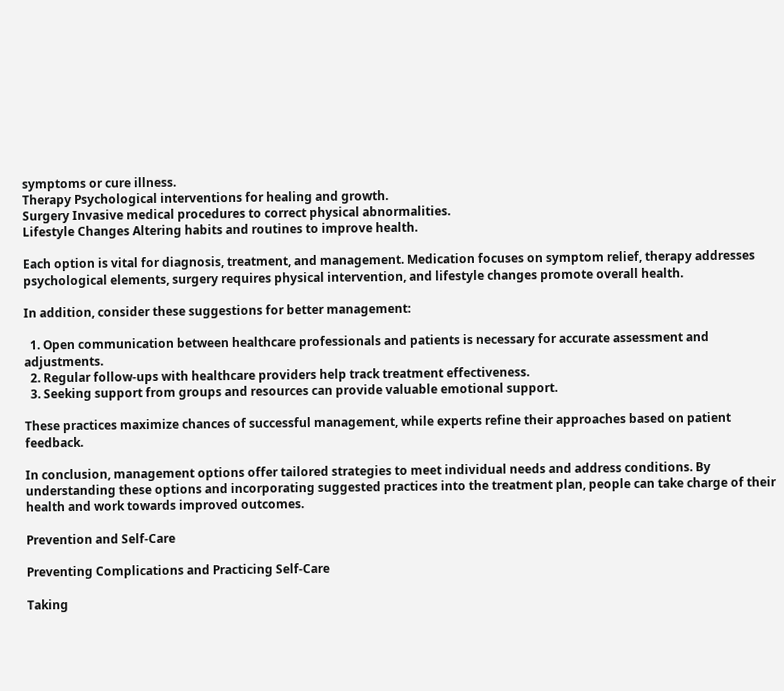symptoms or cure illness.
Therapy Psychological interventions for healing and growth.
Surgery Invasive medical procedures to correct physical abnormalities.
Lifestyle Changes Altering habits and routines to improve health.

Each option is vital for diagnosis, treatment, and management. Medication focuses on symptom relief, therapy addresses psychological elements, surgery requires physical intervention, and lifestyle changes promote overall health.

In addition, consider these suggestions for better management:

  1. Open communication between healthcare professionals and patients is necessary for accurate assessment and adjustments.
  2. Regular follow-ups with healthcare providers help track treatment effectiveness.
  3. Seeking support from groups and resources can provide valuable emotional support.

These practices maximize chances of successful management, while experts refine their approaches based on patient feedback.

In conclusion, management options offer tailored strategies to meet individual needs and address conditions. By understanding these options and incorporating suggested practices into the treatment plan, people can take charge of their health and work towards improved outcomes.

Prevention and Self-Care

Preventing Complications and Practicing Self-Care

Taking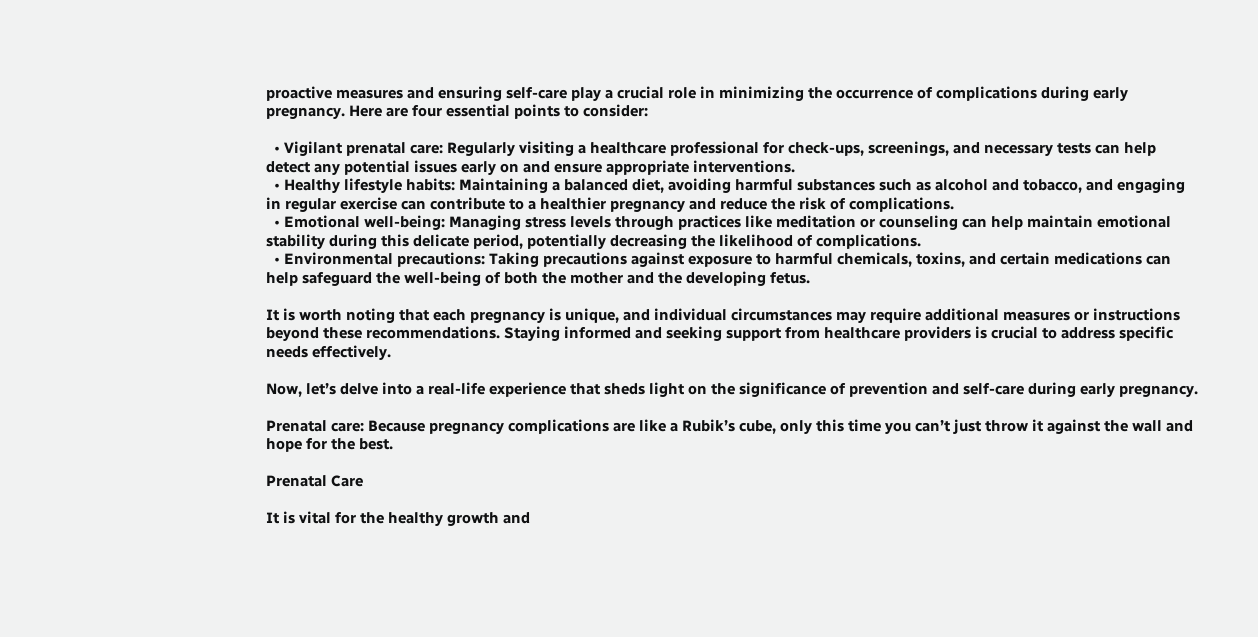proactive measures and ensuring self-care play a crucial role in minimizing the occurrence of complications during early pregnancy. Here are four essential points to consider:

  • Vigilant prenatal care: Regularly visiting a healthcare professional for check-ups, screenings, and necessary tests can help detect any potential issues early on and ensure appropriate interventions.
  • Healthy lifestyle habits: Maintaining a balanced diet, avoiding harmful substances such as alcohol and tobacco, and engaging in regular exercise can contribute to a healthier pregnancy and reduce the risk of complications.
  • Emotional well-being: Managing stress levels through practices like meditation or counseling can help maintain emotional stability during this delicate period, potentially decreasing the likelihood of complications.
  • Environmental precautions: Taking precautions against exposure to harmful chemicals, toxins, and certain medications can help safeguard the well-being of both the mother and the developing fetus.

It is worth noting that each pregnancy is unique, and individual circumstances may require additional measures or instructions beyond these recommendations. Staying informed and seeking support from healthcare providers is crucial to address specific needs effectively.

Now, let’s delve into a real-life experience that sheds light on the significance of prevention and self-care during early pregnancy.

Prenatal care: Because pregnancy complications are like a Rubik’s cube, only this time you can’t just throw it against the wall and hope for the best.

Prenatal Care

It is vital for the healthy growth and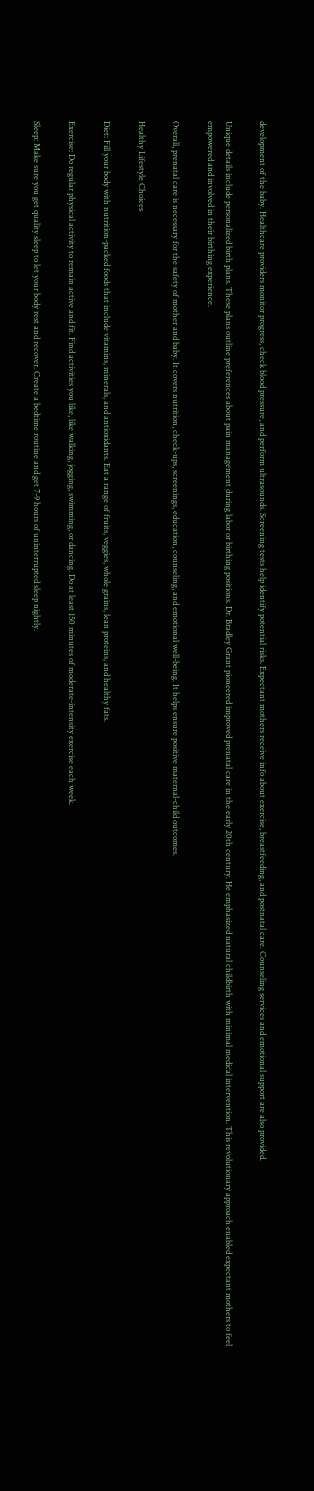development of the baby. Healthcare providers monitor progress, check blood pressure, and perform ultrasounds. Screening tests help identify potential risks. Expectant mothers receive info about exercise, breastfeeding, and postnatal care. Counseling services and emotional support are also provided.

Unique details include personalized birth plans. These plans outline preferences about pain management during labor or birthing positions. Dr. Bradley Grant pioneered improved prenatal care in the early 20th century. He emphasized natural childbirth with minimal medical intervention. This revolutionary approach enabled expectant mothers to feel empowered and involved in their birthing experience.

Overall, prenatal care is necessary for the safety of mother and baby. It covers nutrition, check-ups, screenings, education, counseling, and emotional well-being. It helps ensure positive maternal-child outcomes.

Healthy Lifestyle Choices

Diet: Fill your body with nutrition-packed foods that include vitamins, minerals, and antioxidants. Eat a range of fruits, veggies, whole grains, lean proteins, and healthy fats.

Exercise: Do regular physical activity to remain active and fit. Find activities you like, like walking, jogging, swimming, or dancing. Do at least 150 minutes of moderate-intensity exercise each week.

Sleep: Make sure you get quality sleep to let your body rest and recover. Create a bedtime routine and get 7-9 hours of uninterrupted sleep nightly.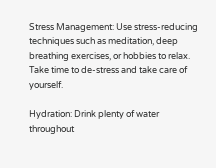Stress Management: Use stress-reducing techniques such as meditation, deep breathing exercises, or hobbies to relax. Take time to de-stress and take care of yourself.

Hydration: Drink plenty of water throughout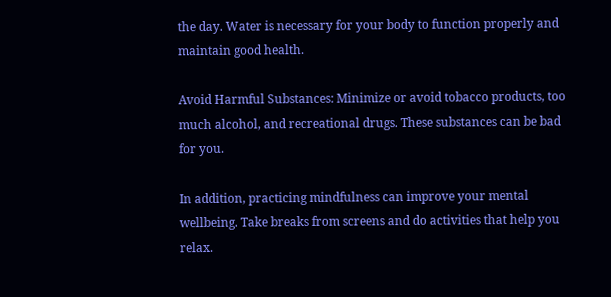the day. Water is necessary for your body to function properly and maintain good health.

Avoid Harmful Substances: Minimize or avoid tobacco products, too much alcohol, and recreational drugs. These substances can be bad for you.

In addition, practicing mindfulness can improve your mental wellbeing. Take breaks from screens and do activities that help you relax.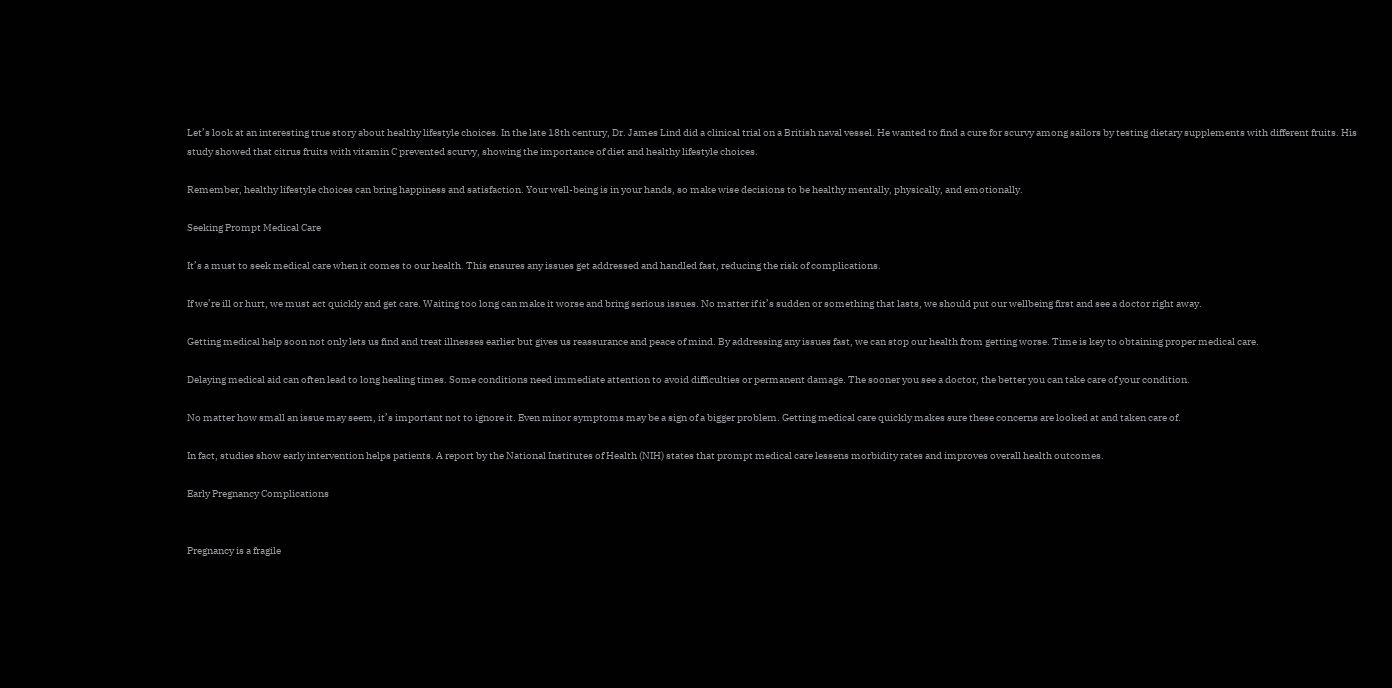Let’s look at an interesting true story about healthy lifestyle choices. In the late 18th century, Dr. James Lind did a clinical trial on a British naval vessel. He wanted to find a cure for scurvy among sailors by testing dietary supplements with different fruits. His study showed that citrus fruits with vitamin C prevented scurvy, showing the importance of diet and healthy lifestyle choices.

Remember, healthy lifestyle choices can bring happiness and satisfaction. Your well-being is in your hands, so make wise decisions to be healthy mentally, physically, and emotionally.

Seeking Prompt Medical Care

It’s a must to seek medical care when it comes to our health. This ensures any issues get addressed and handled fast, reducing the risk of complications.

If we’re ill or hurt, we must act quickly and get care. Waiting too long can make it worse and bring serious issues. No matter if it’s sudden or something that lasts, we should put our wellbeing first and see a doctor right away.

Getting medical help soon not only lets us find and treat illnesses earlier but gives us reassurance and peace of mind. By addressing any issues fast, we can stop our health from getting worse. Time is key to obtaining proper medical care.

Delaying medical aid can often lead to long healing times. Some conditions need immediate attention to avoid difficulties or permanent damage. The sooner you see a doctor, the better you can take care of your condition.

No matter how small an issue may seem, it’s important not to ignore it. Even minor symptoms may be a sign of a bigger problem. Getting medical care quickly makes sure these concerns are looked at and taken care of.

In fact, studies show early intervention helps patients. A report by the National Institutes of Health (NIH) states that prompt medical care lessens morbidity rates and improves overall health outcomes.

Early Pregnancy Complications


Pregnancy is a fragile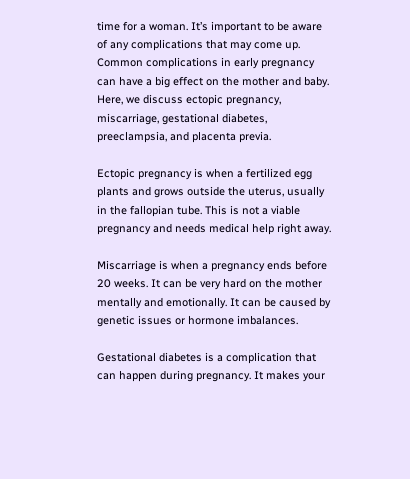time for a woman. It’s important to be aware of any complications that may come up. Common complications in early pregnancy can have a big effect on the mother and baby. Here, we discuss ectopic pregnancy, miscarriage, gestational diabetes, preeclampsia, and placenta previa.

Ectopic pregnancy is when a fertilized egg plants and grows outside the uterus, usually in the fallopian tube. This is not a viable pregnancy and needs medical help right away.

Miscarriage is when a pregnancy ends before 20 weeks. It can be very hard on the mother mentally and emotionally. It can be caused by genetic issues or hormone imbalances.

Gestational diabetes is a complication that can happen during pregnancy. It makes your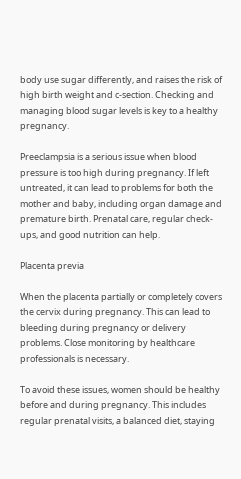body use sugar differently, and raises the risk of high birth weight and c-section. Checking and managing blood sugar levels is key to a healthy pregnancy.

Preeclampsia is a serious issue when blood pressure is too high during pregnancy. If left untreated, it can lead to problems for both the mother and baby, including organ damage and premature birth. Prenatal care, regular check-ups, and good nutrition can help.

Placenta previa

When the placenta partially or completely covers the cervix during pregnancy. This can lead to bleeding during pregnancy or delivery problems. Close monitoring by healthcare professionals is necessary.

To avoid these issues, women should be healthy before and during pregnancy. This includes regular prenatal visits, a balanced diet, staying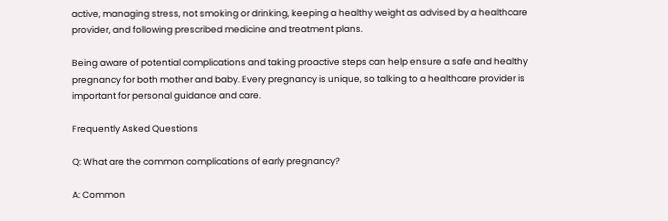active, managing stress, not smoking or drinking, keeping a healthy weight as advised by a healthcare provider, and following prescribed medicine and treatment plans.

Being aware of potential complications and taking proactive steps can help ensure a safe and healthy pregnancy for both mother and baby. Every pregnancy is unique, so talking to a healthcare provider is important for personal guidance and care.

Frequently Asked Questions

Q: What are the common complications of early pregnancy?

A: Common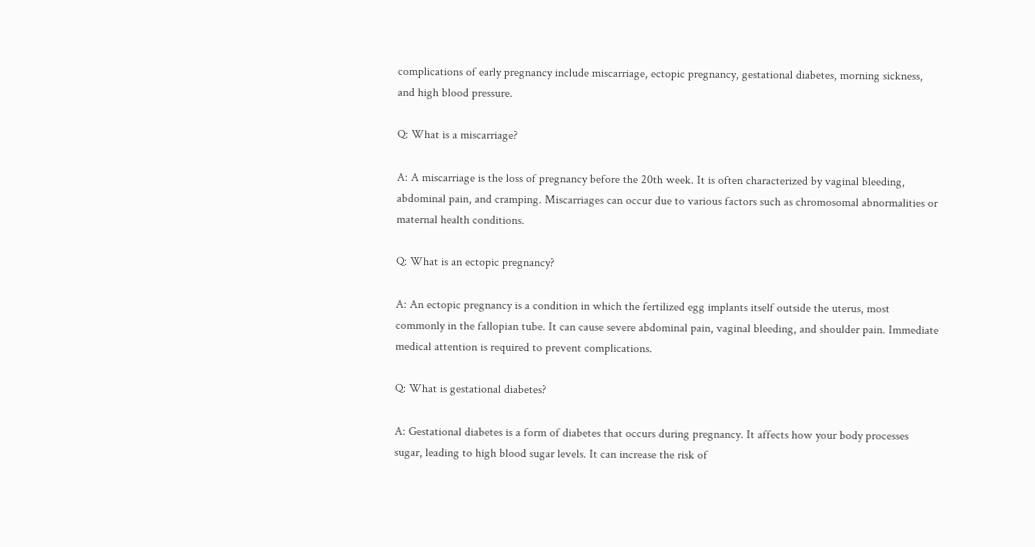complications of early pregnancy include miscarriage, ectopic pregnancy, gestational diabetes, morning sickness, and high blood pressure.

Q: What is a miscarriage?

A: A miscarriage is the loss of pregnancy before the 20th week. It is often characterized by vaginal bleeding, abdominal pain, and cramping. Miscarriages can occur due to various factors such as chromosomal abnormalities or maternal health conditions.

Q: What is an ectopic pregnancy?

A: An ectopic pregnancy is a condition in which the fertilized egg implants itself outside the uterus, most commonly in the fallopian tube. It can cause severe abdominal pain, vaginal bleeding, and shoulder pain. Immediate medical attention is required to prevent complications.

Q: What is gestational diabetes?

A: Gestational diabetes is a form of diabetes that occurs during pregnancy. It affects how your body processes sugar, leading to high blood sugar levels. It can increase the risk of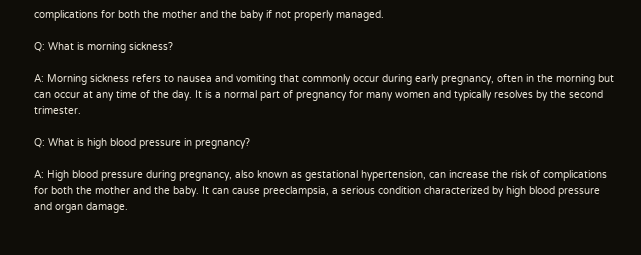complications for both the mother and the baby if not properly managed.

Q: What is morning sickness?

A: Morning sickness refers to nausea and vomiting that commonly occur during early pregnancy, often in the morning but can occur at any time of the day. It is a normal part of pregnancy for many women and typically resolves by the second trimester.

Q: What is high blood pressure in pregnancy?

A: High blood pressure during pregnancy, also known as gestational hypertension, can increase the risk of complications for both the mother and the baby. It can cause preeclampsia, a serious condition characterized by high blood pressure and organ damage.